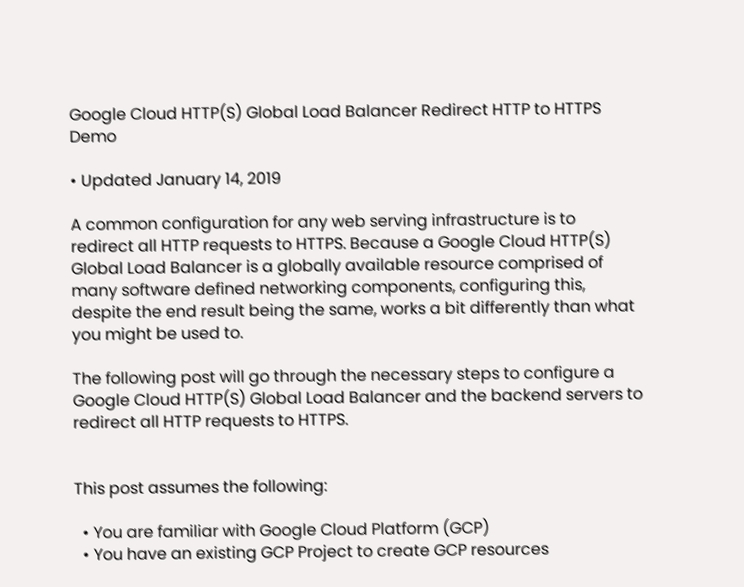Google Cloud HTTP(S) Global Load Balancer Redirect HTTP to HTTPS Demo

• Updated January 14, 2019

A common configuration for any web serving infrastructure is to redirect all HTTP requests to HTTPS. Because a Google Cloud HTTP(S) Global Load Balancer is a globally available resource comprised of many software defined networking components, configuring this, despite the end result being the same, works a bit differently than what you might be used to.

The following post will go through the necessary steps to configure a Google Cloud HTTP(S) Global Load Balancer and the backend servers to redirect all HTTP requests to HTTPS.


This post assumes the following:

  • You are familiar with Google Cloud Platform (GCP)
  • You have an existing GCP Project to create GCP resources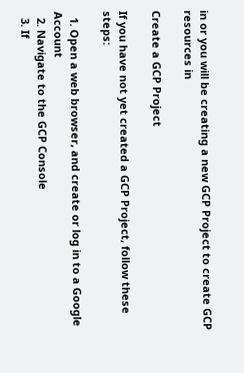in or you will be creating a new GCP Project to create GCP resources in

Create a GCP Project

If you have not yet created a GCP Project, follow these steps:

  1. Open a web browser, and create or log in to a Google Account
  2. Navigate to the GCP Console
  3. If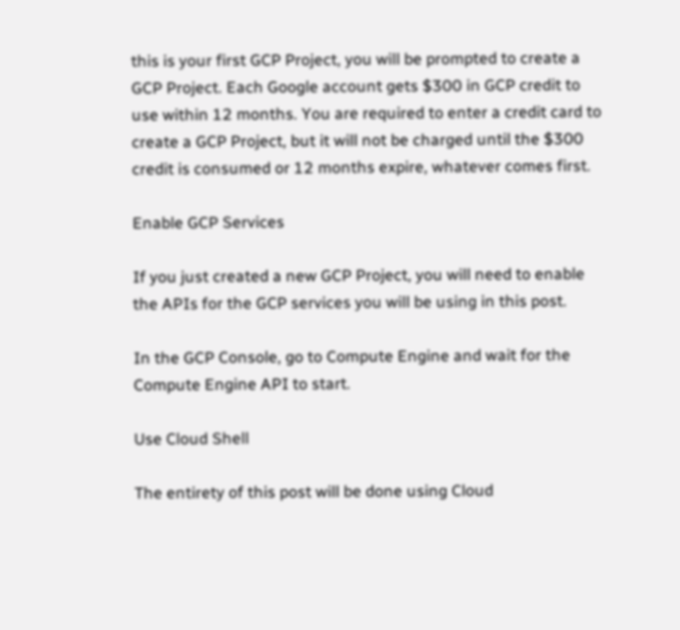this is your first GCP Project, you will be prompted to create a GCP Project. Each Google account gets $300 in GCP credit to use within 12 months. You are required to enter a credit card to create a GCP Project, but it will not be charged until the $300 credit is consumed or 12 months expire, whatever comes first.

Enable GCP Services

If you just created a new GCP Project, you will need to enable the APIs for the GCP services you will be using in this post.

In the GCP Console, go to Compute Engine and wait for the Compute Engine API to start.

Use Cloud Shell

The entirety of this post will be done using Cloud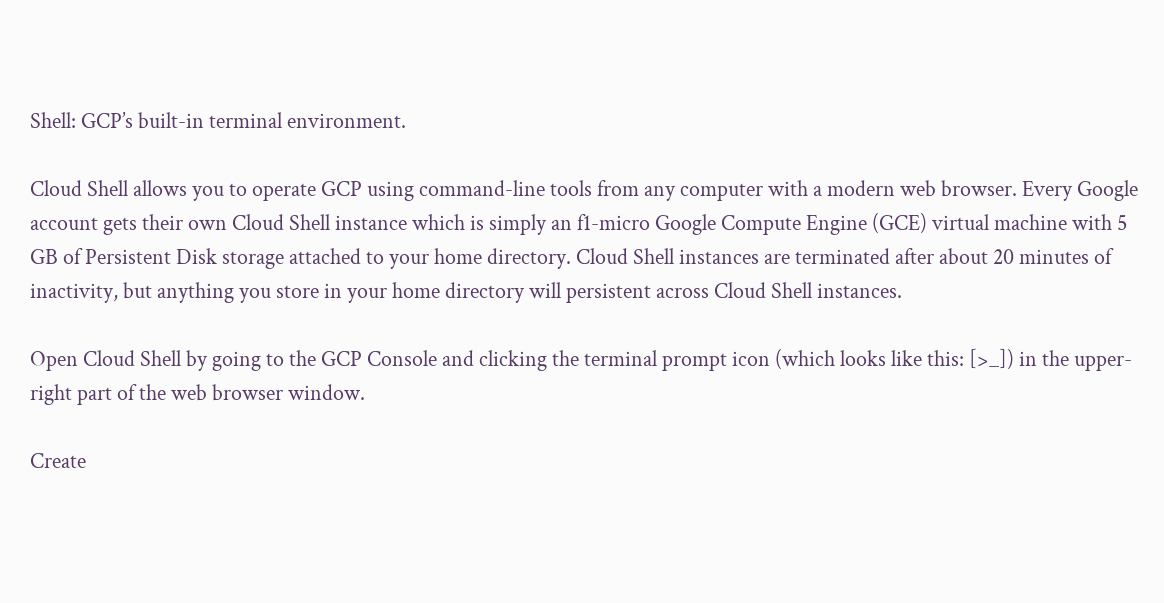Shell: GCP’s built-in terminal environment.

Cloud Shell allows you to operate GCP using command-line tools from any computer with a modern web browser. Every Google account gets their own Cloud Shell instance which is simply an f1-micro Google Compute Engine (GCE) virtual machine with 5 GB of Persistent Disk storage attached to your home directory. Cloud Shell instances are terminated after about 20 minutes of inactivity, but anything you store in your home directory will persistent across Cloud Shell instances.

Open Cloud Shell by going to the GCP Console and clicking the terminal prompt icon (which looks like this: [>_]) in the upper-right part of the web browser window.

Create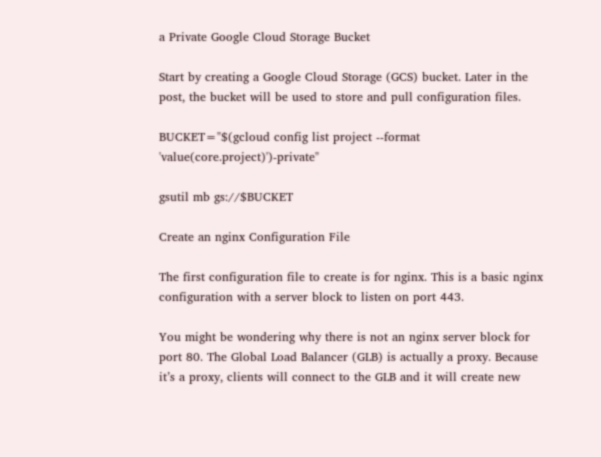a Private Google Cloud Storage Bucket

Start by creating a Google Cloud Storage (GCS) bucket. Later in the post, the bucket will be used to store and pull configuration files.

BUCKET="$(gcloud config list project --format 'value(core.project)')-private"

gsutil mb gs://$BUCKET

Create an nginx Configuration File

The first configuration file to create is for nginx. This is a basic nginx configuration with a server block to listen on port 443.

You might be wondering why there is not an nginx server block for port 80. The Global Load Balancer (GLB) is actually a proxy. Because it’s a proxy, clients will connect to the GLB and it will create new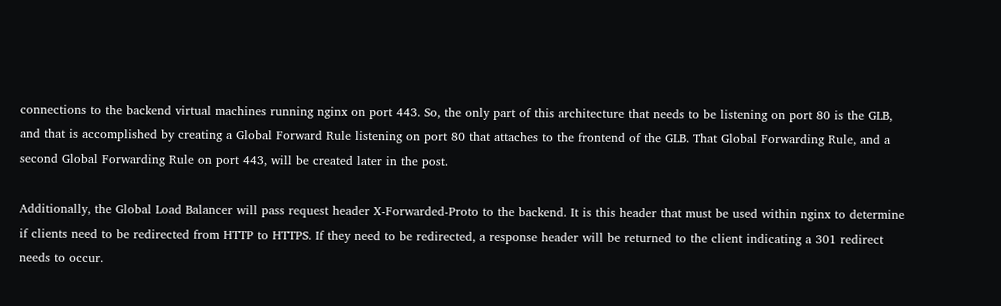connections to the backend virtual machines running nginx on port 443. So, the only part of this architecture that needs to be listening on port 80 is the GLB, and that is accomplished by creating a Global Forward Rule listening on port 80 that attaches to the frontend of the GLB. That Global Forwarding Rule, and a second Global Forwarding Rule on port 443, will be created later in the post.

Additionally, the Global Load Balancer will pass request header X-Forwarded-Proto to the backend. It is this header that must be used within nginx to determine if clients need to be redirected from HTTP to HTTPS. If they need to be redirected, a response header will be returned to the client indicating a 301 redirect needs to occur.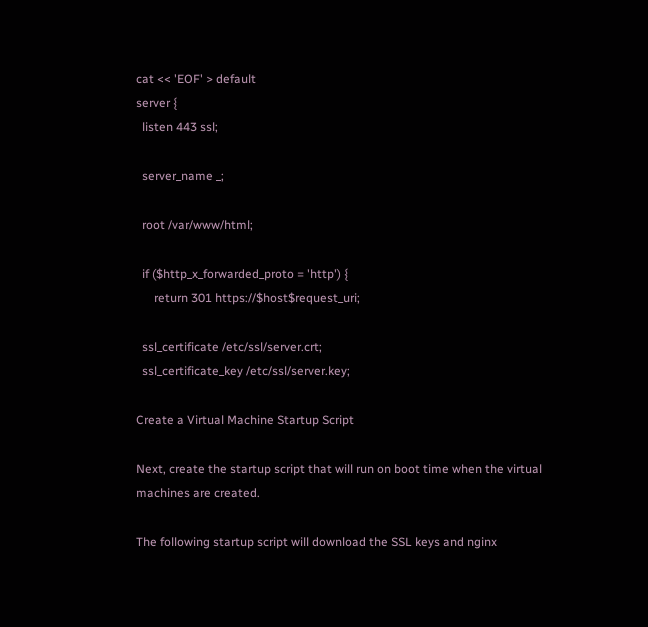cat << 'EOF' > default
server {
  listen 443 ssl;

  server_name _;

  root /var/www/html;

  if ($http_x_forwarded_proto = 'http') {
      return 301 https://$host$request_uri;

  ssl_certificate /etc/ssl/server.crt;
  ssl_certificate_key /etc/ssl/server.key;

Create a Virtual Machine Startup Script

Next, create the startup script that will run on boot time when the virtual machines are created.

The following startup script will download the SSL keys and nginx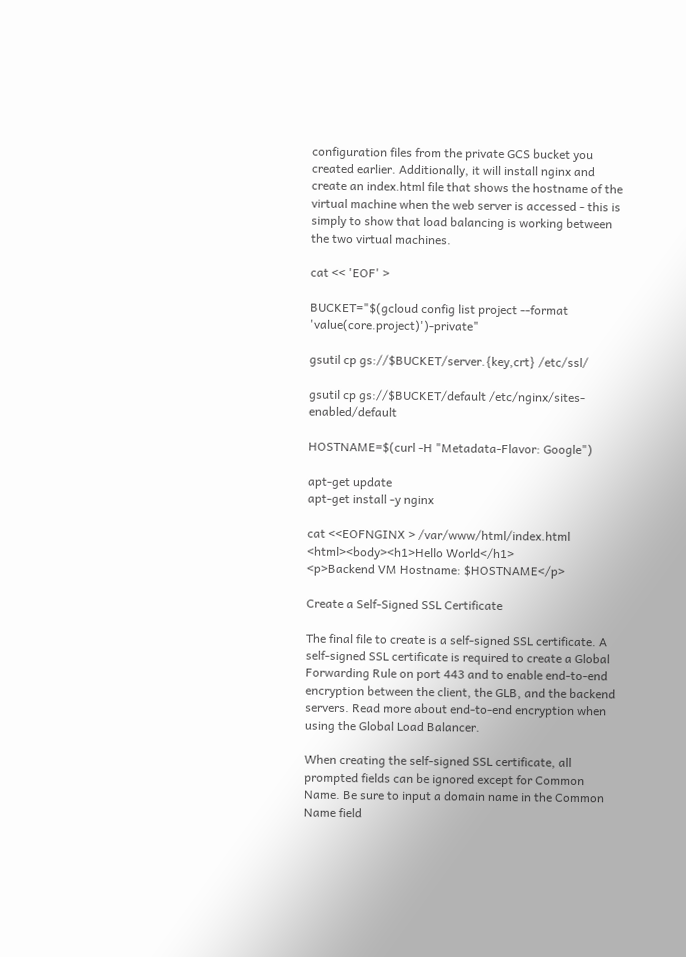configuration files from the private GCS bucket you created earlier. Additionally, it will install nginx and create an index.html file that shows the hostname of the virtual machine when the web server is accessed - this is simply to show that load balancing is working between the two virtual machines.

cat << 'EOF' >

BUCKET="$(gcloud config list project --format 'value(core.project)')-private"

gsutil cp gs://$BUCKET/server.{key,crt} /etc/ssl/

gsutil cp gs://$BUCKET/default /etc/nginx/sites-enabled/default

HOSTNAME=$(curl -H "Metadata-Flavor: Google")

apt-get update
apt-get install -y nginx

cat <<EOFNGINX > /var/www/html/index.html
<html><body><h1>Hello World</h1>
<p>Backend VM Hostname: $HOSTNAME</p>

Create a Self-Signed SSL Certificate

The final file to create is a self-signed SSL certificate. A self-signed SSL certificate is required to create a Global Forwarding Rule on port 443 and to enable end-to-end encryption between the client, the GLB, and the backend servers. Read more about end-to-end encryption when using the Global Load Balancer.

When creating the self-signed SSL certificate, all prompted fields can be ignored except for Common Name. Be sure to input a domain name in the Common Name field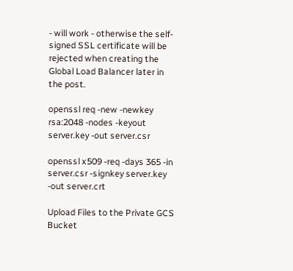- will work - otherwise the self-signed SSL certificate will be rejected when creating the Global Load Balancer later in the post.

openssl req -new -newkey rsa:2048 -nodes -keyout server.key -out server.csr

openssl x509 -req -days 365 -in server.csr -signkey server.key -out server.crt

Upload Files to the Private GCS Bucket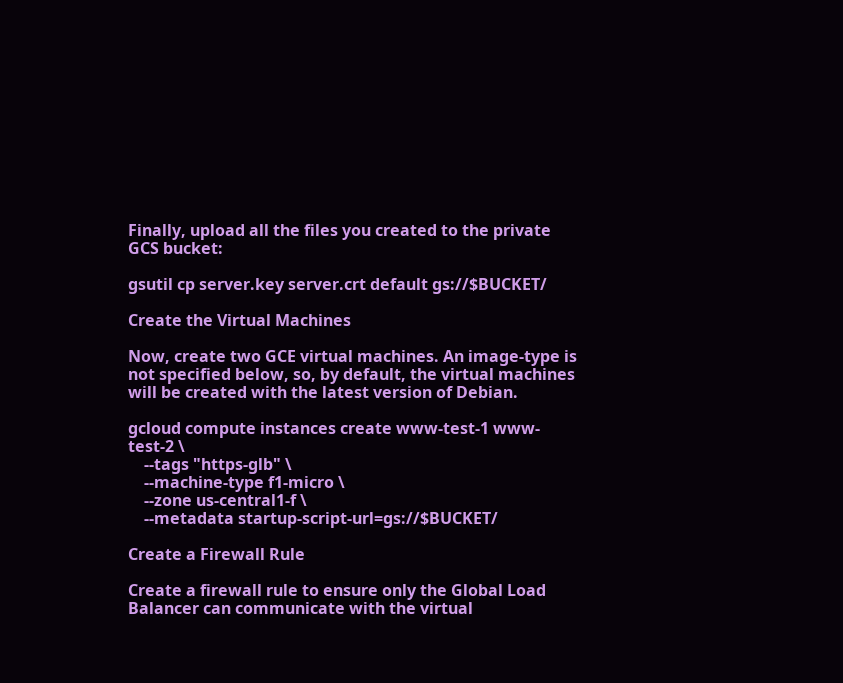Finally, upload all the files you created to the private GCS bucket:

gsutil cp server.key server.crt default gs://$BUCKET/

Create the Virtual Machines

Now, create two GCE virtual machines. An image-type is not specified below, so, by default, the virtual machines will be created with the latest version of Debian.

gcloud compute instances create www-test-1 www-test-2 \
    --tags "https-glb" \
    --machine-type f1-micro \
    --zone us-central1-f \
    --metadata startup-script-url=gs://$BUCKET/

Create a Firewall Rule

Create a firewall rule to ensure only the Global Load Balancer can communicate with the virtual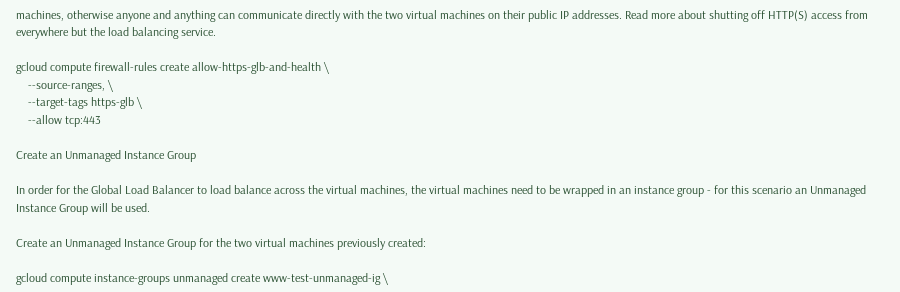machines, otherwise anyone and anything can communicate directly with the two virtual machines on their public IP addresses. Read more about shutting off HTTP(S) access from everywhere but the load balancing service.

gcloud compute firewall-rules create allow-https-glb-and-health \
    --source-ranges, \
    --target-tags https-glb \
    --allow tcp:443

Create an Unmanaged Instance Group

In order for the Global Load Balancer to load balance across the virtual machines, the virtual machines need to be wrapped in an instance group - for this scenario an Unmanaged Instance Group will be used.

Create an Unmanaged Instance Group for the two virtual machines previously created:

gcloud compute instance-groups unmanaged create www-test-unmanaged-ig \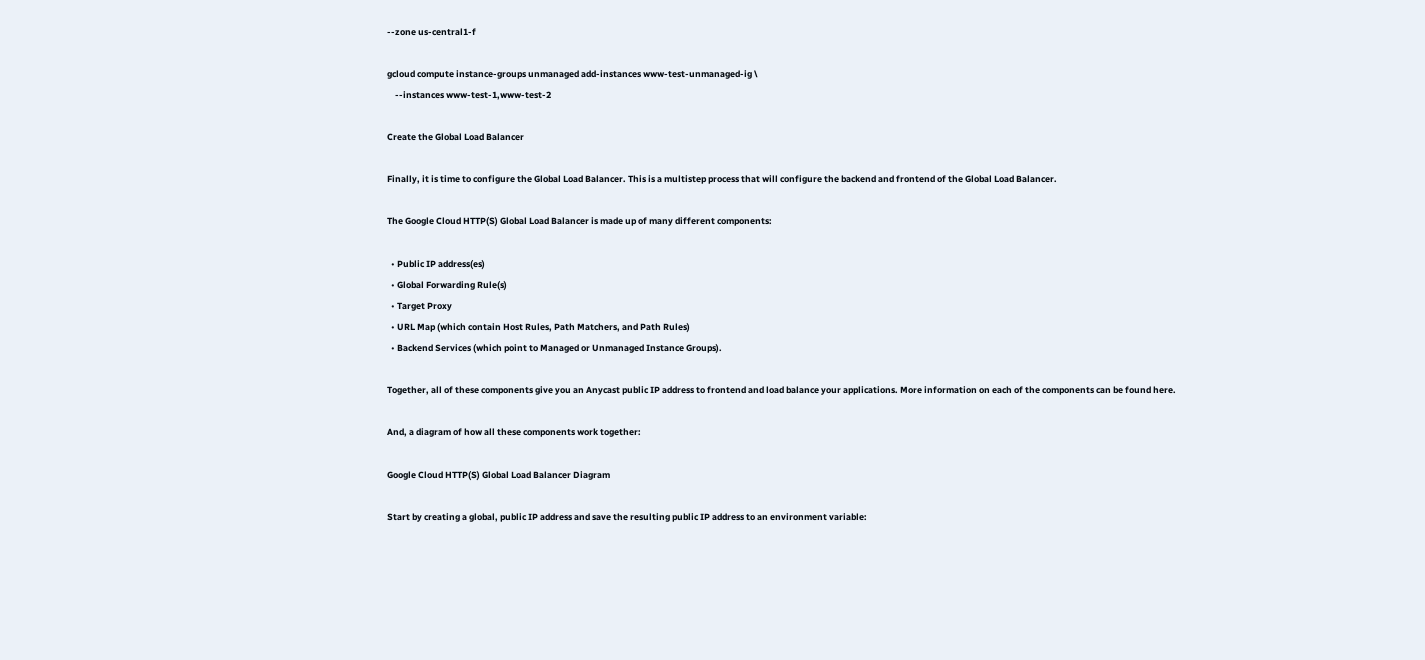--zone us-central1-f

gcloud compute instance-groups unmanaged add-instances www-test-unmanaged-ig \
    --instances www-test-1,www-test-2

Create the Global Load Balancer

Finally, it is time to configure the Global Load Balancer. This is a multistep process that will configure the backend and frontend of the Global Load Balancer.

The Google Cloud HTTP(S) Global Load Balancer is made up of many different components:

  • Public IP address(es)
  • Global Forwarding Rule(s)
  • Target Proxy
  • URL Map (which contain Host Rules, Path Matchers, and Path Rules)
  • Backend Services (which point to Managed or Unmanaged Instance Groups).

Together, all of these components give you an Anycast public IP address to frontend and load balance your applications. More information on each of the components can be found here.

And, a diagram of how all these components work together:

Google Cloud HTTP(S) Global Load Balancer Diagram

Start by creating a global, public IP address and save the resulting public IP address to an environment variable: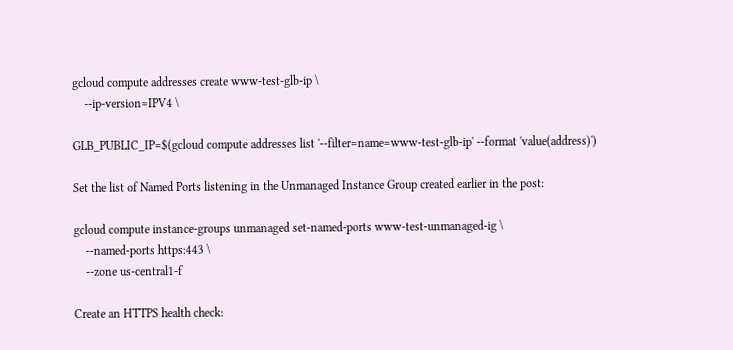gcloud compute addresses create www-test-glb-ip \
    --ip-version=IPV4 \

GLB_PUBLIC_IP=$(gcloud compute addresses list '--filter=name=www-test-glb-ip' --format 'value(address)')

Set the list of Named Ports listening in the Unmanaged Instance Group created earlier in the post:

gcloud compute instance-groups unmanaged set-named-ports www-test-unmanaged-ig \
    --named-ports https:443 \
    --zone us-central1-f

Create an HTTPS health check: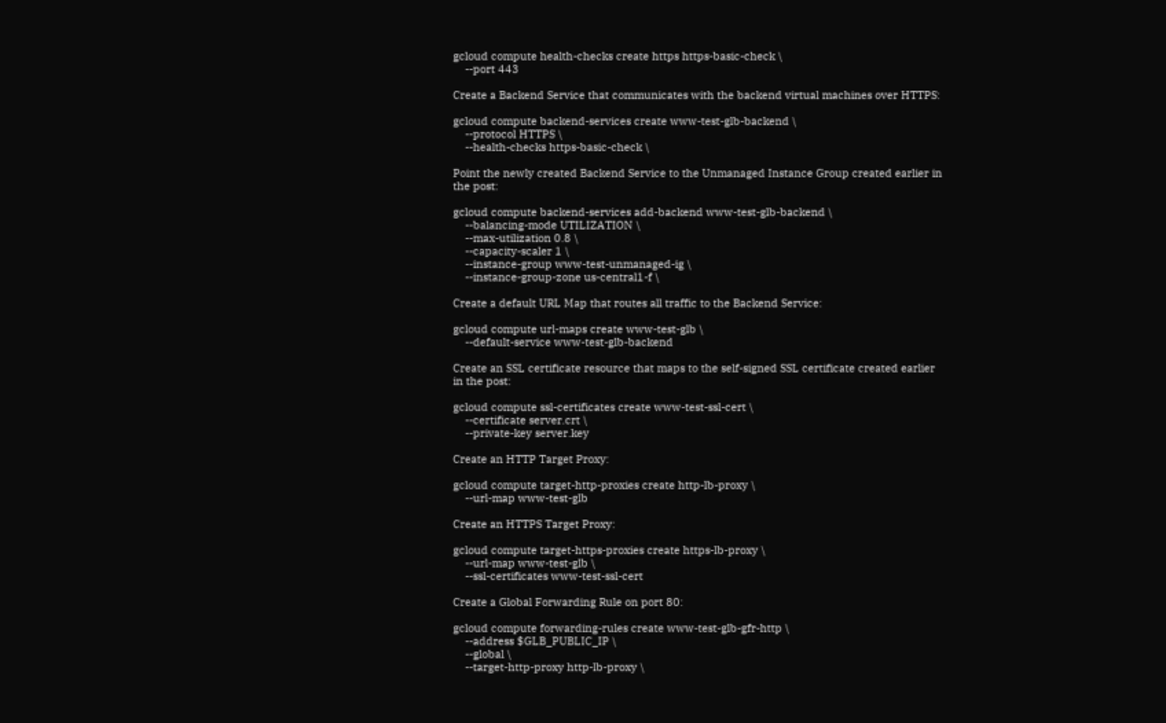gcloud compute health-checks create https https-basic-check \
    --port 443

Create a Backend Service that communicates with the backend virtual machines over HTTPS:

gcloud compute backend-services create www-test-glb-backend \
    --protocol HTTPS \
    --health-checks https-basic-check \

Point the newly created Backend Service to the Unmanaged Instance Group created earlier in the post:

gcloud compute backend-services add-backend www-test-glb-backend \
    --balancing-mode UTILIZATION \
    --max-utilization 0.8 \
    --capacity-scaler 1 \
    --instance-group www-test-unmanaged-ig \
    --instance-group-zone us-central1-f \

Create a default URL Map that routes all traffic to the Backend Service:

gcloud compute url-maps create www-test-glb \
    --default-service www-test-glb-backend

Create an SSL certificate resource that maps to the self-signed SSL certificate created earlier in the post:

gcloud compute ssl-certificates create www-test-ssl-cert \
    --certificate server.crt \
    --private-key server.key

Create an HTTP Target Proxy:

gcloud compute target-http-proxies create http-lb-proxy \
    --url-map www-test-glb

Create an HTTPS Target Proxy:

gcloud compute target-https-proxies create https-lb-proxy \
    --url-map www-test-glb \
    --ssl-certificates www-test-ssl-cert

Create a Global Forwarding Rule on port 80:

gcloud compute forwarding-rules create www-test-glb-gfr-http \
    --address $GLB_PUBLIC_IP \
    --global \
    --target-http-proxy http-lb-proxy \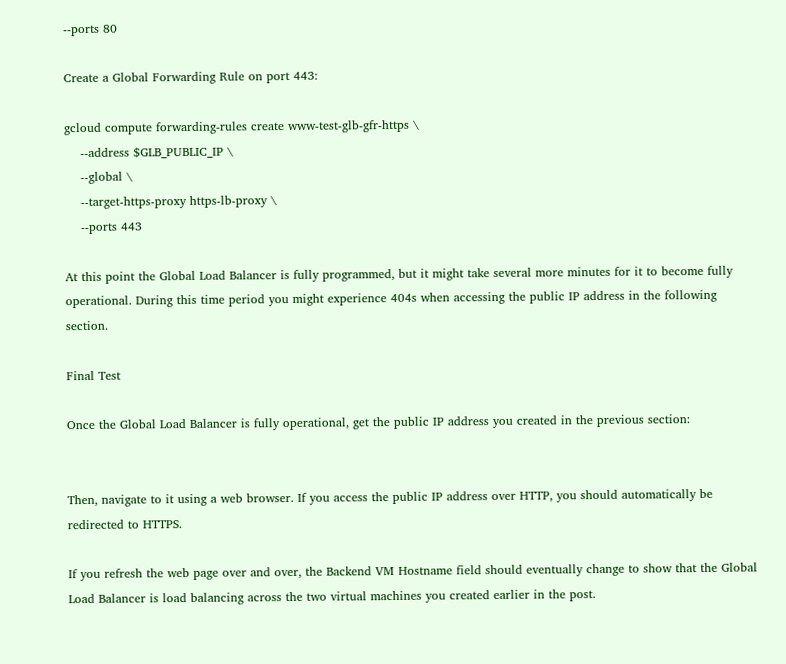--ports 80

Create a Global Forwarding Rule on port 443:

gcloud compute forwarding-rules create www-test-glb-gfr-https \
    --address $GLB_PUBLIC_IP \
    --global \
    --target-https-proxy https-lb-proxy \
    --ports 443

At this point the Global Load Balancer is fully programmed, but it might take several more minutes for it to become fully operational. During this time period you might experience 404s when accessing the public IP address in the following section.

Final Test

Once the Global Load Balancer is fully operational, get the public IP address you created in the previous section:


Then, navigate to it using a web browser. If you access the public IP address over HTTP, you should automatically be redirected to HTTPS.

If you refresh the web page over and over, the Backend VM Hostname field should eventually change to show that the Global Load Balancer is load balancing across the two virtual machines you created earlier in the post.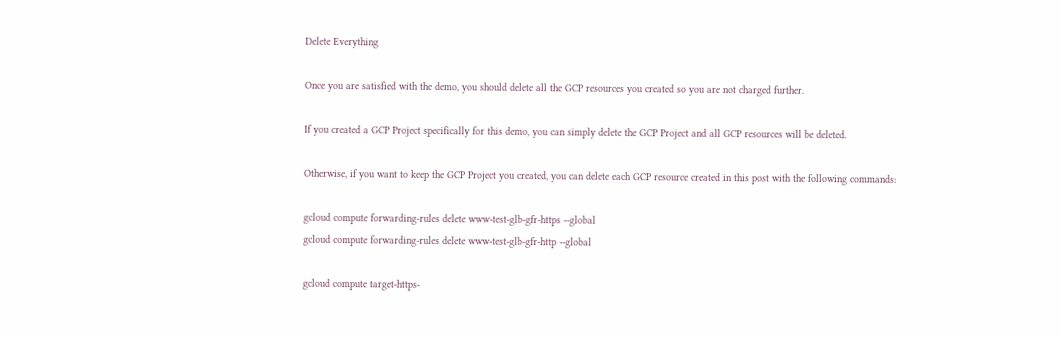Delete Everything

Once you are satisfied with the demo, you should delete all the GCP resources you created so you are not charged further.

If you created a GCP Project specifically for this demo, you can simply delete the GCP Project and all GCP resources will be deleted.

Otherwise, if you want to keep the GCP Project you created, you can delete each GCP resource created in this post with the following commands:

gcloud compute forwarding-rules delete www-test-glb-gfr-https --global
gcloud compute forwarding-rules delete www-test-glb-gfr-http --global

gcloud compute target-https-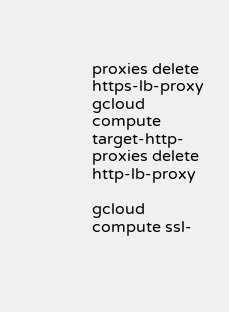proxies delete https-lb-proxy
gcloud compute target-http-proxies delete http-lb-proxy

gcloud compute ssl-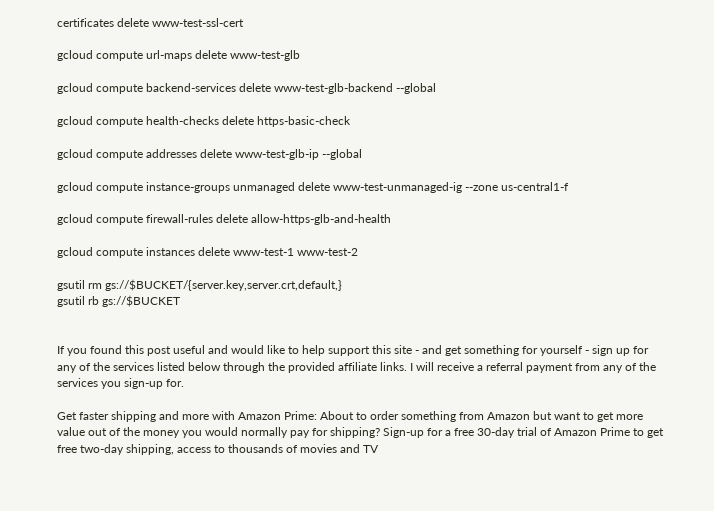certificates delete www-test-ssl-cert

gcloud compute url-maps delete www-test-glb

gcloud compute backend-services delete www-test-glb-backend --global

gcloud compute health-checks delete https-basic-check

gcloud compute addresses delete www-test-glb-ip --global

gcloud compute instance-groups unmanaged delete www-test-unmanaged-ig --zone us-central1-f

gcloud compute firewall-rules delete allow-https-glb-and-health

gcloud compute instances delete www-test-1 www-test-2

gsutil rm gs://$BUCKET/{server.key,server.crt,default,}
gsutil rb gs://$BUCKET


If you found this post useful and would like to help support this site - and get something for yourself - sign up for any of the services listed below through the provided affiliate links. I will receive a referral payment from any of the services you sign-up for.

Get faster shipping and more with Amazon Prime: About to order something from Amazon but want to get more value out of the money you would normally pay for shipping? Sign-up for a free 30-day trial of Amazon Prime to get free two-day shipping, access to thousands of movies and TV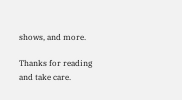shows, and more.

Thanks for reading and take care.